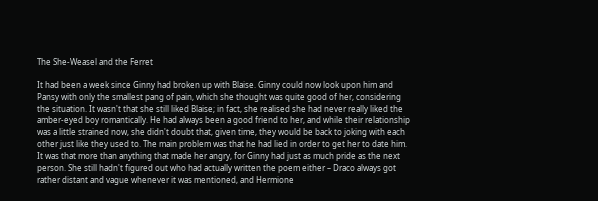The She-Weasel and the Ferret

It had been a week since Ginny had broken up with Blaise. Ginny could now look upon him and Pansy with only the smallest pang of pain, which she thought was quite good of her, considering the situation. It wasn't that she still liked Blaise; in fact, she realised she had never really liked the amber-eyed boy romantically. He had always been a good friend to her, and while their relationship was a little strained now, she didn't doubt that, given time, they would be back to joking with each other just like they used to. The main problem was that he had lied in order to get her to date him. It was that more than anything that made her angry, for Ginny had just as much pride as the next person. She still hadn't figured out who had actually written the poem either – Draco always got rather distant and vague whenever it was mentioned, and Hermione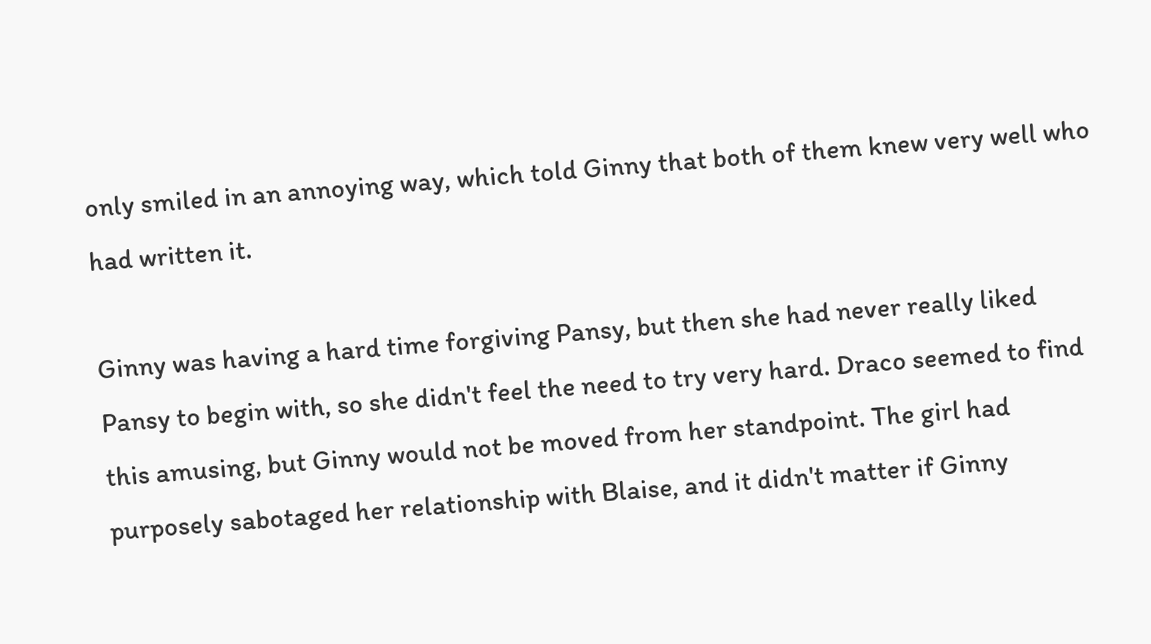only smiled in an annoying way, which told Ginny that both of them knew very well who had written it.

Ginny was having a hard time forgiving Pansy, but then she had never really liked Pansy to begin with, so she didn't feel the need to try very hard. Draco seemed to find this amusing, but Ginny would not be moved from her standpoint. The girl had purposely sabotaged her relationship with Blaise, and it didn't matter if Ginny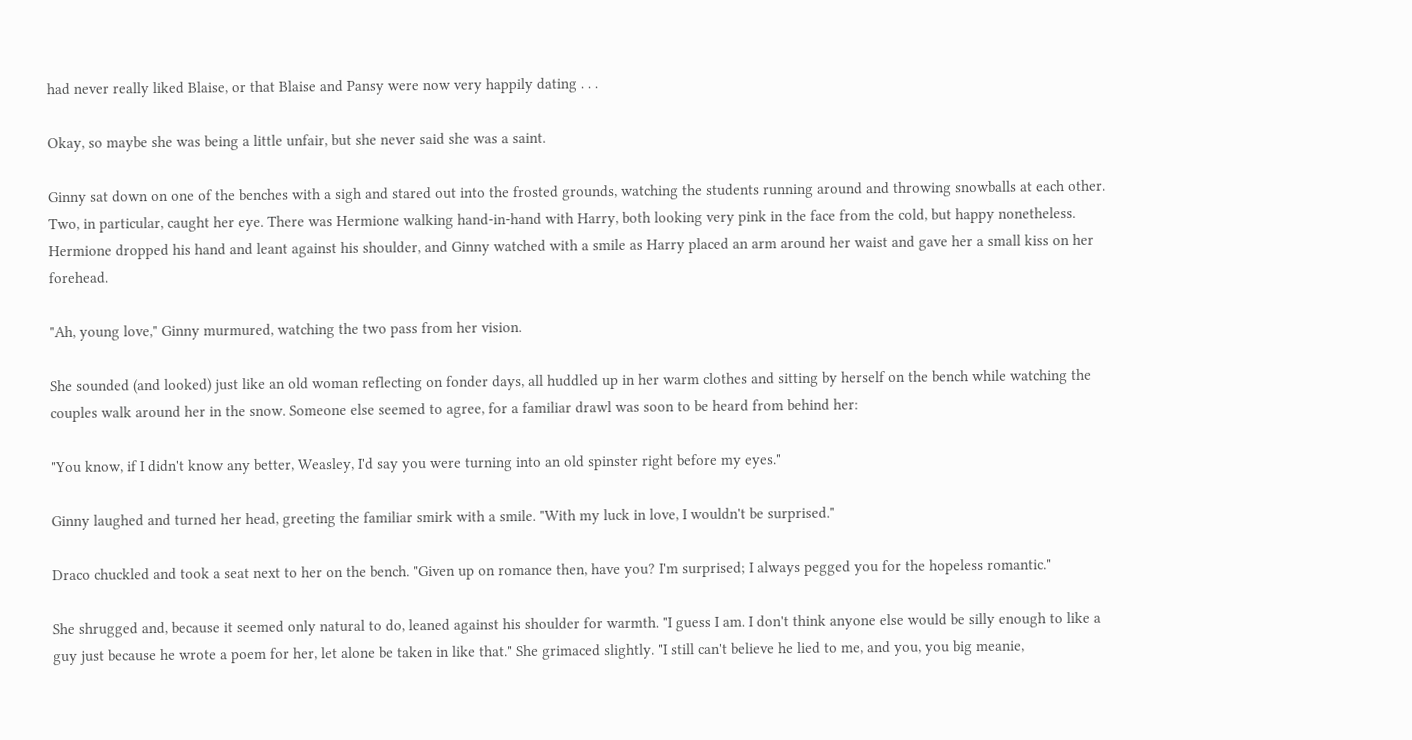had never really liked Blaise, or that Blaise and Pansy were now very happily dating . . .

Okay, so maybe she was being a little unfair, but she never said she was a saint.

Ginny sat down on one of the benches with a sigh and stared out into the frosted grounds, watching the students running around and throwing snowballs at each other. Two, in particular, caught her eye. There was Hermione walking hand-in-hand with Harry, both looking very pink in the face from the cold, but happy nonetheless. Hermione dropped his hand and leant against his shoulder, and Ginny watched with a smile as Harry placed an arm around her waist and gave her a small kiss on her forehead.

"Ah, young love," Ginny murmured, watching the two pass from her vision.

She sounded (and looked) just like an old woman reflecting on fonder days, all huddled up in her warm clothes and sitting by herself on the bench while watching the couples walk around her in the snow. Someone else seemed to agree, for a familiar drawl was soon to be heard from behind her:

"You know, if I didn't know any better, Weasley, I'd say you were turning into an old spinster right before my eyes."

Ginny laughed and turned her head, greeting the familiar smirk with a smile. "With my luck in love, I wouldn't be surprised."

Draco chuckled and took a seat next to her on the bench. "Given up on romance then, have you? I'm surprised; I always pegged you for the hopeless romantic."

She shrugged and, because it seemed only natural to do, leaned against his shoulder for warmth. "I guess I am. I don't think anyone else would be silly enough to like a guy just because he wrote a poem for her, let alone be taken in like that." She grimaced slightly. "I still can't believe he lied to me, and you, you big meanie,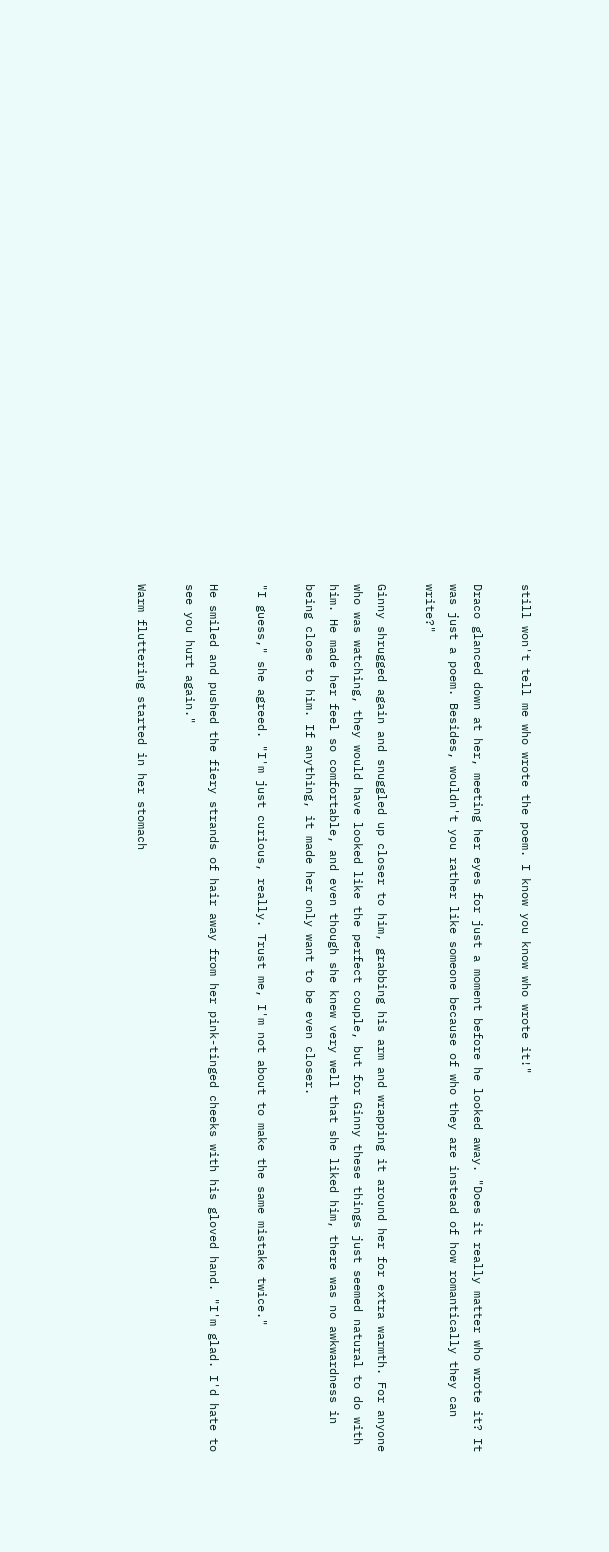still won't tell me who wrote the poem. I know you know who wrote it!"

Draco glanced down at her, meeting her eyes for just a moment before he looked away. "Does it really matter who wrote it? It was just a poem. Besides, wouldn't you rather like someone because of who they are instead of how romantically they can write?"

Ginny shrugged again and snuggled up closer to him, grabbing his arm and wrapping it around her for extra warmth. For anyone who was watching, they would have looked like the perfect couple, but for Ginny these things just seemed natural to do with him. He made her feel so comfortable, and even though she knew very well that she liked him, there was no awkwardness in being close to him. If anything, it made her only want to be even closer.

"I guess," she agreed. "I'm just curious, really. Trust me, I'm not about to make the same mistake twice."

He smiled and pushed the fiery strands of hair away from her pink-tinged cheeks with his gloved hand. "I'm glad. I'd hate to see you hurt again."

Warm fluttering started in her stomach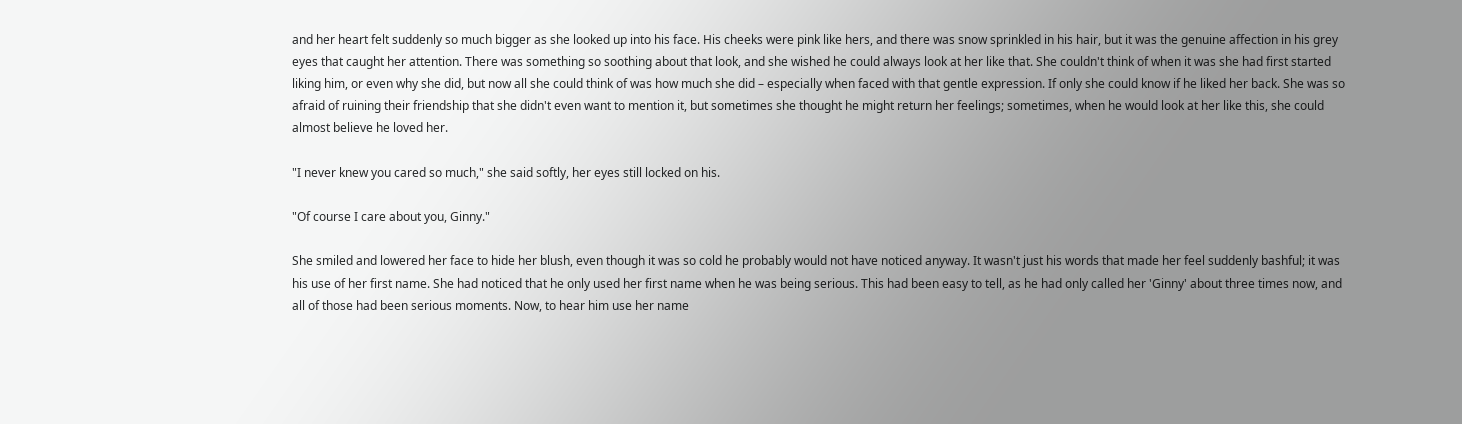and her heart felt suddenly so much bigger as she looked up into his face. His cheeks were pink like hers, and there was snow sprinkled in his hair, but it was the genuine affection in his grey eyes that caught her attention. There was something so soothing about that look, and she wished he could always look at her like that. She couldn't think of when it was she had first started liking him, or even why she did, but now all she could think of was how much she did – especially when faced with that gentle expression. If only she could know if he liked her back. She was so afraid of ruining their friendship that she didn't even want to mention it, but sometimes she thought he might return her feelings; sometimes, when he would look at her like this, she could almost believe he loved her.

"I never knew you cared so much," she said softly, her eyes still locked on his.

"Of course I care about you, Ginny."

She smiled and lowered her face to hide her blush, even though it was so cold he probably would not have noticed anyway. It wasn't just his words that made her feel suddenly bashful; it was his use of her first name. She had noticed that he only used her first name when he was being serious. This had been easy to tell, as he had only called her 'Ginny' about three times now, and all of those had been serious moments. Now, to hear him use her name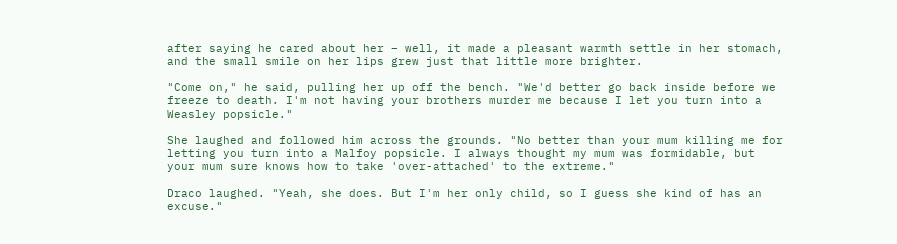after saying he cared about her – well, it made a pleasant warmth settle in her stomach, and the small smile on her lips grew just that little more brighter.

"Come on," he said, pulling her up off the bench. "We'd better go back inside before we freeze to death. I'm not having your brothers murder me because I let you turn into a Weasley popsicle."

She laughed and followed him across the grounds. "No better than your mum killing me for letting you turn into a Malfoy popsicle. I always thought my mum was formidable, but your mum sure knows how to take 'over-attached' to the extreme."

Draco laughed. "Yeah, she does. But I'm her only child, so I guess she kind of has an excuse."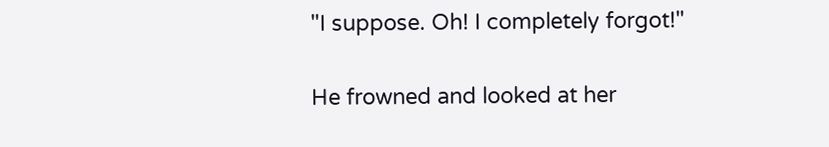"I suppose. Oh! I completely forgot!"

He frowned and looked at her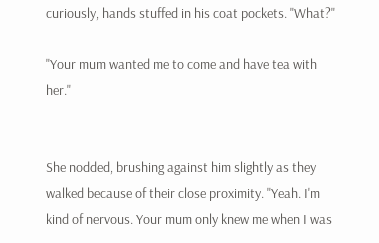curiously, hands stuffed in his coat pockets. "What?"

"Your mum wanted me to come and have tea with her."


She nodded, brushing against him slightly as they walked because of their close proximity. "Yeah. I'm kind of nervous. Your mum only knew me when I was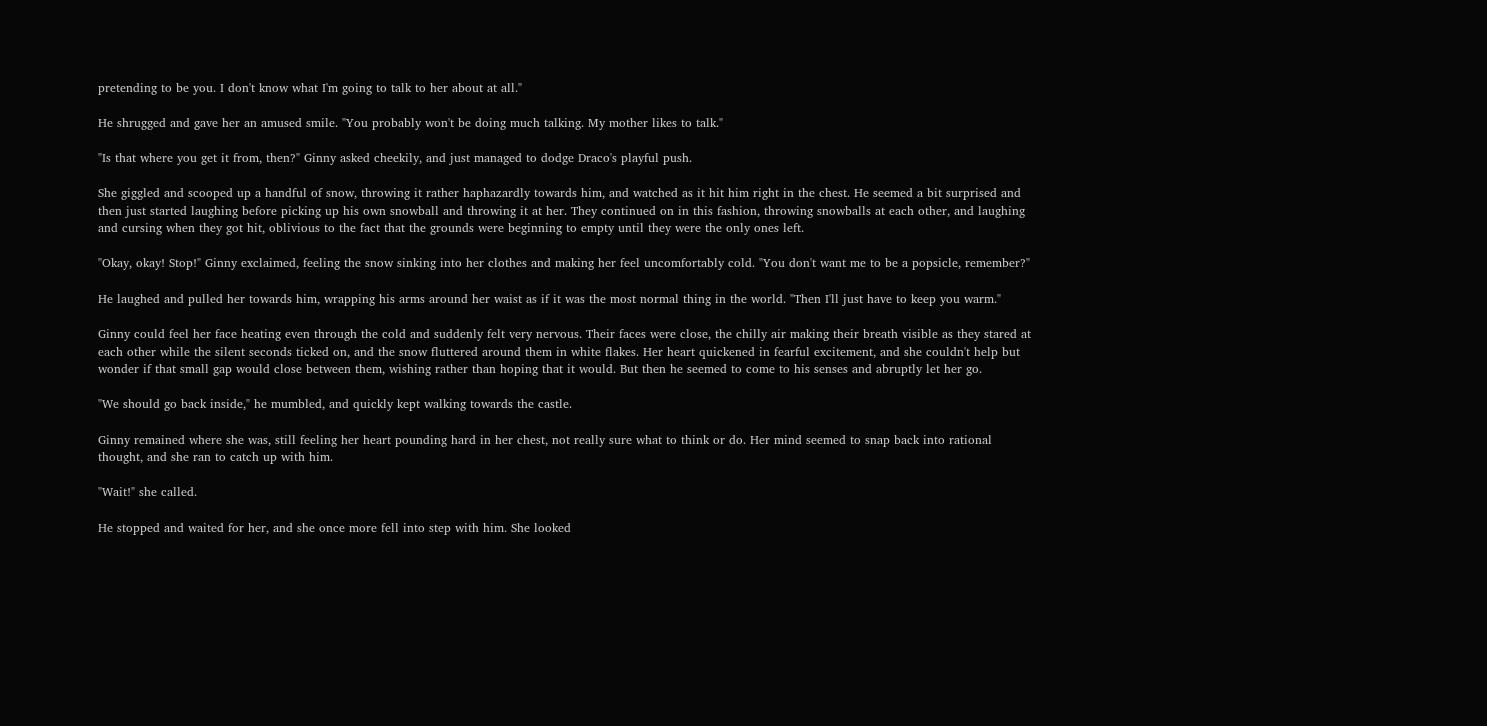pretending to be you. I don't know what I'm going to talk to her about at all."

He shrugged and gave her an amused smile. "You probably won't be doing much talking. My mother likes to talk."

"Is that where you get it from, then?" Ginny asked cheekily, and just managed to dodge Draco's playful push.

She giggled and scooped up a handful of snow, throwing it rather haphazardly towards him, and watched as it hit him right in the chest. He seemed a bit surprised and then just started laughing before picking up his own snowball and throwing it at her. They continued on in this fashion, throwing snowballs at each other, and laughing and cursing when they got hit, oblivious to the fact that the grounds were beginning to empty until they were the only ones left.

"Okay, okay! Stop!" Ginny exclaimed, feeling the snow sinking into her clothes and making her feel uncomfortably cold. "You don't want me to be a popsicle, remember?"

He laughed and pulled her towards him, wrapping his arms around her waist as if it was the most normal thing in the world. "Then I'll just have to keep you warm."

Ginny could feel her face heating even through the cold and suddenly felt very nervous. Their faces were close, the chilly air making their breath visible as they stared at each other while the silent seconds ticked on, and the snow fluttered around them in white flakes. Her heart quickened in fearful excitement, and she couldn't help but wonder if that small gap would close between them, wishing rather than hoping that it would. But then he seemed to come to his senses and abruptly let her go.

"We should go back inside," he mumbled, and quickly kept walking towards the castle.

Ginny remained where she was, still feeling her heart pounding hard in her chest, not really sure what to think or do. Her mind seemed to snap back into rational thought, and she ran to catch up with him.

"Wait!" she called.

He stopped and waited for her, and she once more fell into step with him. She looked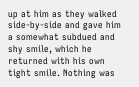up at him as they walked side-by-side and gave him a somewhat subdued and shy smile, which he returned with his own tight smile. Nothing was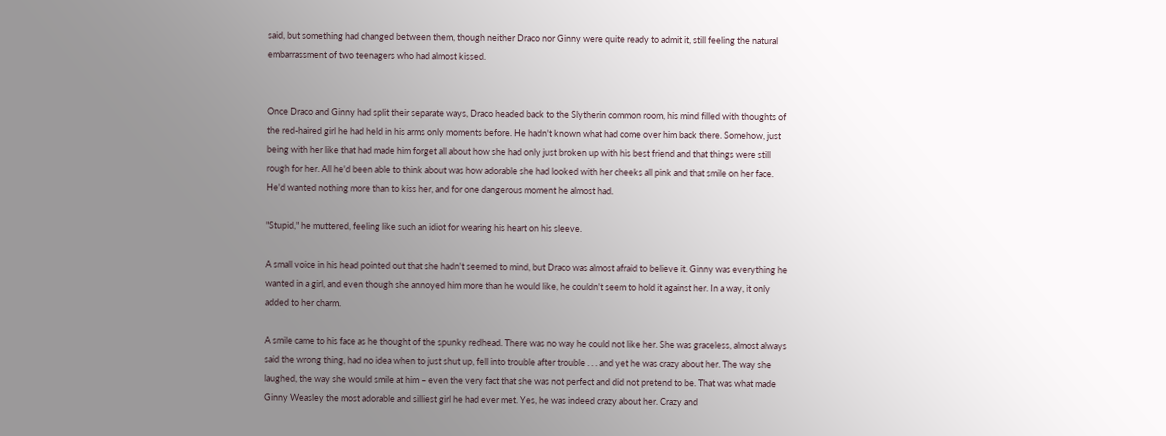said, but something had changed between them, though neither Draco nor Ginny were quite ready to admit it, still feeling the natural embarrassment of two teenagers who had almost kissed.


Once Draco and Ginny had split their separate ways, Draco headed back to the Slytherin common room, his mind filled with thoughts of the red-haired girl he had held in his arms only moments before. He hadn't known what had come over him back there. Somehow, just being with her like that had made him forget all about how she had only just broken up with his best friend and that things were still rough for her. All he'd been able to think about was how adorable she had looked with her cheeks all pink and that smile on her face. He'd wanted nothing more than to kiss her, and for one dangerous moment he almost had.

"Stupid," he muttered, feeling like such an idiot for wearing his heart on his sleeve.

A small voice in his head pointed out that she hadn't seemed to mind, but Draco was almost afraid to believe it. Ginny was everything he wanted in a girl, and even though she annoyed him more than he would like, he couldn't seem to hold it against her. In a way, it only added to her charm.

A smile came to his face as he thought of the spunky redhead. There was no way he could not like her. She was graceless, almost always said the wrong thing, had no idea when to just shut up, fell into trouble after trouble . . . and yet he was crazy about her. The way she laughed, the way she would smile at him – even the very fact that she was not perfect and did not pretend to be. That was what made Ginny Weasley the most adorable and silliest girl he had ever met. Yes, he was indeed crazy about her. Crazy and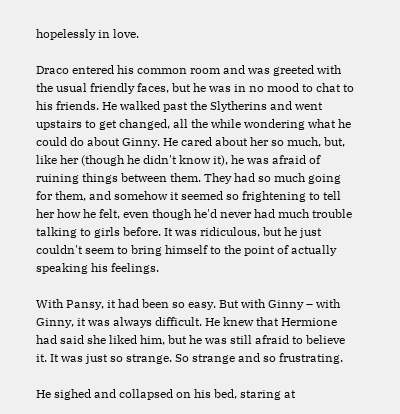hopelessly in love.

Draco entered his common room and was greeted with the usual friendly faces, but he was in no mood to chat to his friends. He walked past the Slytherins and went upstairs to get changed, all the while wondering what he could do about Ginny. He cared about her so much, but, like her (though he didn't know it), he was afraid of ruining things between them. They had so much going for them, and somehow it seemed so frightening to tell her how he felt, even though he'd never had much trouble talking to girls before. It was ridiculous, but he just couldn't seem to bring himself to the point of actually speaking his feelings.

With Pansy, it had been so easy. But with Ginny – with Ginny, it was always difficult. He knew that Hermione had said she liked him, but he was still afraid to believe it. It was just so strange. So strange and so frustrating.

He sighed and collapsed on his bed, staring at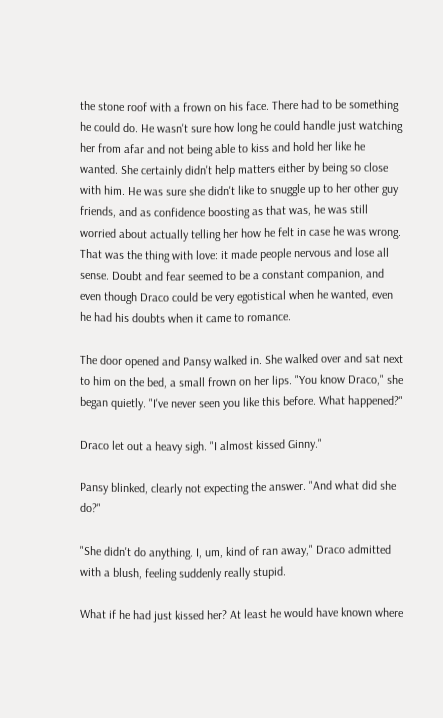the stone roof with a frown on his face. There had to be something he could do. He wasn't sure how long he could handle just watching her from afar and not being able to kiss and hold her like he wanted. She certainly didn't help matters either by being so close with him. He was sure she didn't like to snuggle up to her other guy friends, and as confidence boosting as that was, he was still worried about actually telling her how he felt in case he was wrong. That was the thing with love: it made people nervous and lose all sense. Doubt and fear seemed to be a constant companion, and even though Draco could be very egotistical when he wanted, even he had his doubts when it came to romance.

The door opened and Pansy walked in. She walked over and sat next to him on the bed, a small frown on her lips. "You know Draco," she began quietly. "I've never seen you like this before. What happened?"

Draco let out a heavy sigh. "I almost kissed Ginny."

Pansy blinked, clearly not expecting the answer. "And what did she do?"

"She didn't do anything. I, um, kind of ran away," Draco admitted with a blush, feeling suddenly really stupid.

What if he had just kissed her? At least he would have known where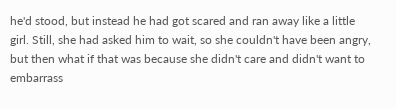he'd stood, but instead he had got scared and ran away like a little girl. Still, she had asked him to wait, so she couldn't have been angry, but then what if that was because she didn't care and didn't want to embarrass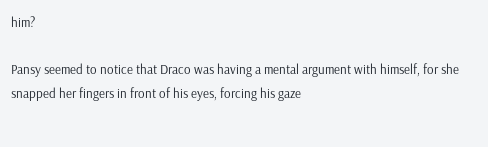him?

Pansy seemed to notice that Draco was having a mental argument with himself, for she snapped her fingers in front of his eyes, forcing his gaze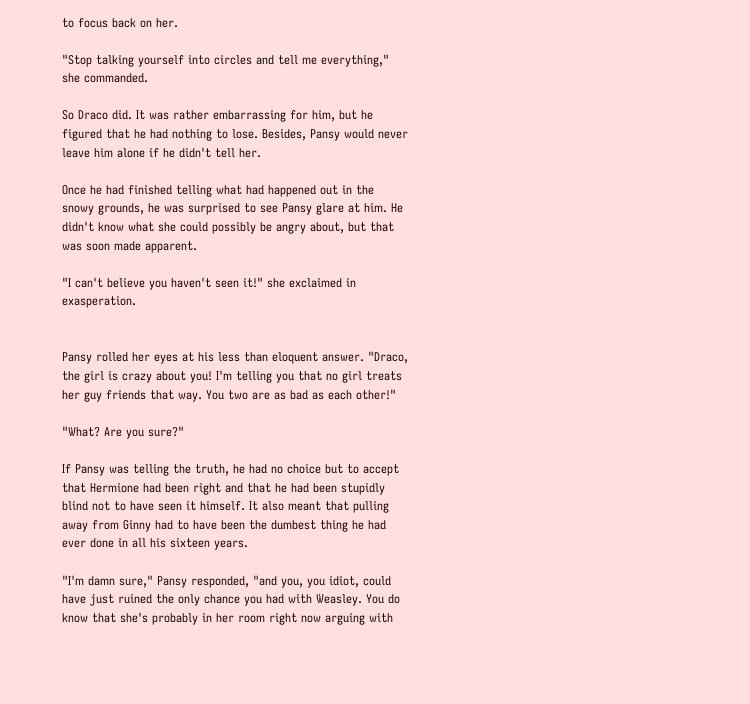to focus back on her.

"Stop talking yourself into circles and tell me everything," she commanded.

So Draco did. It was rather embarrassing for him, but he figured that he had nothing to lose. Besides, Pansy would never leave him alone if he didn't tell her.

Once he had finished telling what had happened out in the snowy grounds, he was surprised to see Pansy glare at him. He didn't know what she could possibly be angry about, but that was soon made apparent.

"I can't believe you haven't seen it!" she exclaimed in exasperation.


Pansy rolled her eyes at his less than eloquent answer. "Draco, the girl is crazy about you! I'm telling you that no girl treats her guy friends that way. You two are as bad as each other!"

"What? Are you sure?"

If Pansy was telling the truth, he had no choice but to accept that Hermione had been right and that he had been stupidly blind not to have seen it himself. It also meant that pulling away from Ginny had to have been the dumbest thing he had ever done in all his sixteen years.

"I'm damn sure," Pansy responded, "and you, you idiot, could have just ruined the only chance you had with Weasley. You do know that she's probably in her room right now arguing with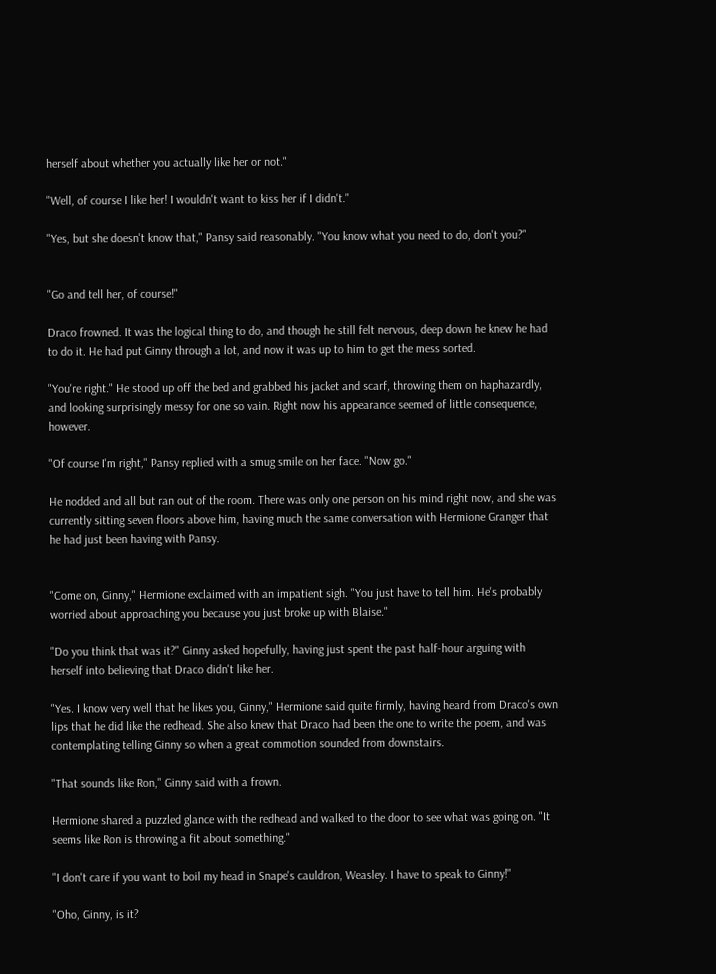herself about whether you actually like her or not."

"Well, of course I like her! I wouldn't want to kiss her if I didn't."

"Yes, but she doesn't know that," Pansy said reasonably. "You know what you need to do, don't you?"


"Go and tell her, of course!"

Draco frowned. It was the logical thing to do, and though he still felt nervous, deep down he knew he had to do it. He had put Ginny through a lot, and now it was up to him to get the mess sorted.

"You're right." He stood up off the bed and grabbed his jacket and scarf, throwing them on haphazardly, and looking surprisingly messy for one so vain. Right now his appearance seemed of little consequence, however.

"Of course I'm right," Pansy replied with a smug smile on her face. "Now go."

He nodded and all but ran out of the room. There was only one person on his mind right now, and she was currently sitting seven floors above him, having much the same conversation with Hermione Granger that he had just been having with Pansy.


"Come on, Ginny," Hermione exclaimed with an impatient sigh. "You just have to tell him. He's probably worried about approaching you because you just broke up with Blaise."

"Do you think that was it?" Ginny asked hopefully, having just spent the past half-hour arguing with herself into believing that Draco didn't like her.

"Yes. I know very well that he likes you, Ginny," Hermione said quite firmly, having heard from Draco's own lips that he did like the redhead. She also knew that Draco had been the one to write the poem, and was contemplating telling Ginny so when a great commotion sounded from downstairs.

"That sounds like Ron," Ginny said with a frown.

Hermione shared a puzzled glance with the redhead and walked to the door to see what was going on. "It seems like Ron is throwing a fit about something."

"I don't care if you want to boil my head in Snape's cauldron, Weasley. I have to speak to Ginny!"

"Oho, Ginny, is it?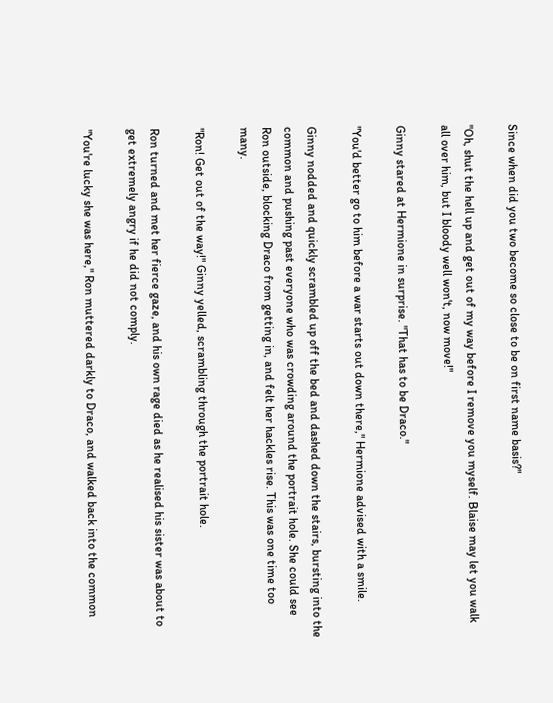Since when did you two become so close to be on first name basis?"

"Oh, shut the hell up and get out of my way before I remove you myself. Blaise may let you walk all over him, but I bloody well won't, now move!"

Ginny stared at Hermione in surprise. "That has to be Draco."

"You'd better go to him before a war starts out down there," Hermione advised with a smile.

Ginny nodded and quickly scrambled up off the bed and dashed down the stairs, bursting into the common and pushing past everyone who was crowding around the portrait hole. She could see Ron outside, blocking Draco from getting in, and felt her hackles rise. This was one time too many.

"Ron! Get out of the way!" Ginny yelled, scrambling through the portrait hole.

Ron turned and met her fierce gaze, and his own rage died as he realised his sister was about to get extremely angry if he did not comply.

"You're lucky she was here," Ron muttered darkly to Draco, and walked back into the common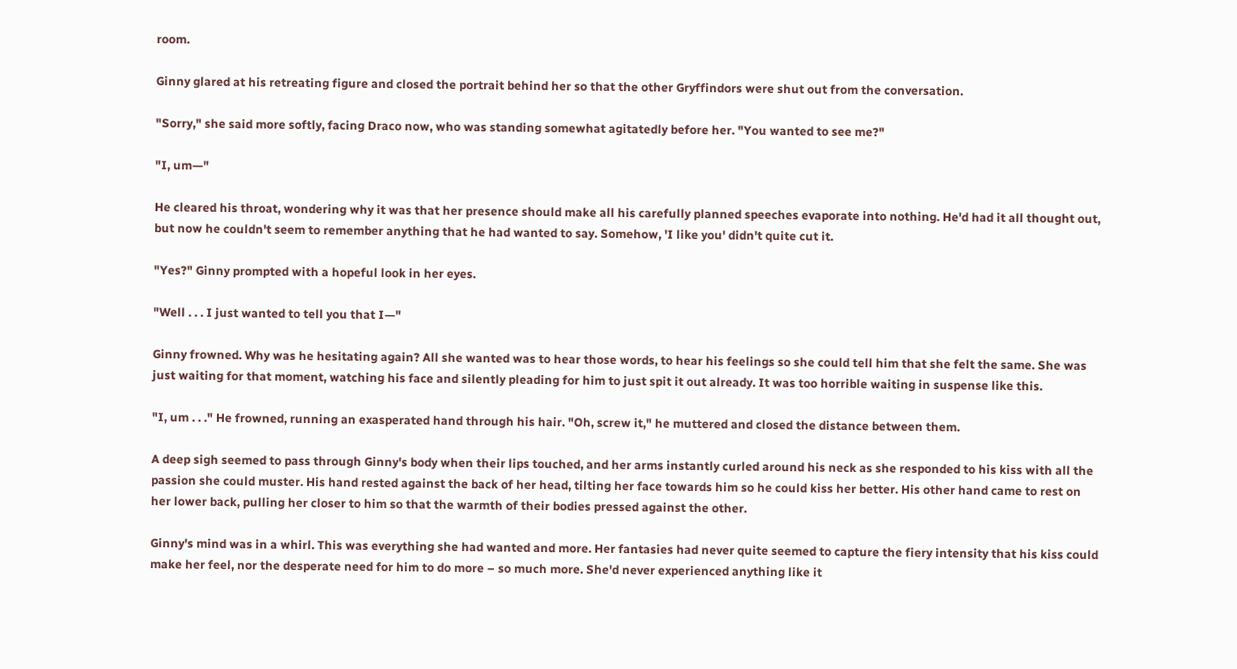room.

Ginny glared at his retreating figure and closed the portrait behind her so that the other Gryffindors were shut out from the conversation.

"Sorry," she said more softly, facing Draco now, who was standing somewhat agitatedly before her. "You wanted to see me?"

"I, um—"

He cleared his throat, wondering why it was that her presence should make all his carefully planned speeches evaporate into nothing. He'd had it all thought out, but now he couldn't seem to remember anything that he had wanted to say. Somehow, 'I like you' didn't quite cut it.

"Yes?" Ginny prompted with a hopeful look in her eyes.

"Well . . . I just wanted to tell you that I—"

Ginny frowned. Why was he hesitating again? All she wanted was to hear those words, to hear his feelings so she could tell him that she felt the same. She was just waiting for that moment, watching his face and silently pleading for him to just spit it out already. It was too horrible waiting in suspense like this.

"I, um . . ." He frowned, running an exasperated hand through his hair. "Oh, screw it," he muttered and closed the distance between them.

A deep sigh seemed to pass through Ginny's body when their lips touched, and her arms instantly curled around his neck as she responded to his kiss with all the passion she could muster. His hand rested against the back of her head, tilting her face towards him so he could kiss her better. His other hand came to rest on her lower back, pulling her closer to him so that the warmth of their bodies pressed against the other.

Ginny's mind was in a whirl. This was everything she had wanted and more. Her fantasies had never quite seemed to capture the fiery intensity that his kiss could make her feel, nor the desperate need for him to do more – so much more. She'd never experienced anything like it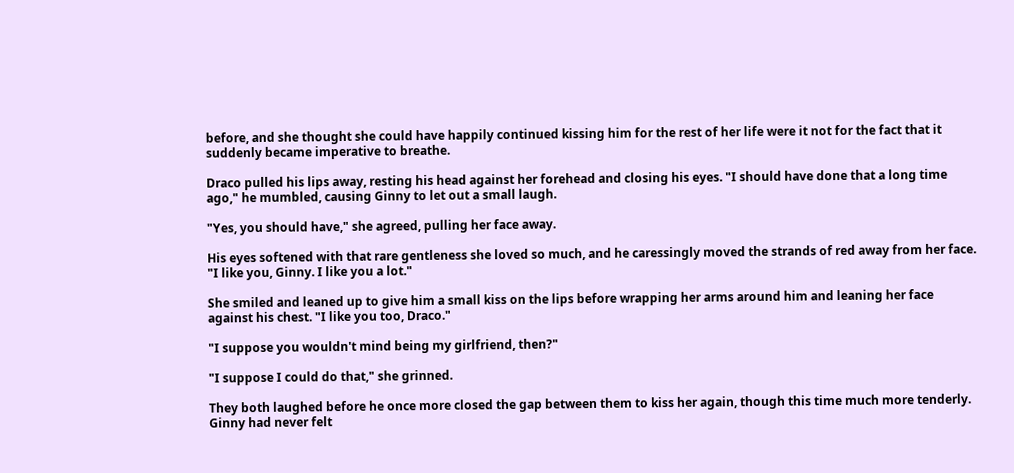before, and she thought she could have happily continued kissing him for the rest of her life were it not for the fact that it suddenly became imperative to breathe.

Draco pulled his lips away, resting his head against her forehead and closing his eyes. "I should have done that a long time ago," he mumbled, causing Ginny to let out a small laugh.

"Yes, you should have," she agreed, pulling her face away.

His eyes softened with that rare gentleness she loved so much, and he caressingly moved the strands of red away from her face. "I like you, Ginny. I like you a lot."

She smiled and leaned up to give him a small kiss on the lips before wrapping her arms around him and leaning her face against his chest. "I like you too, Draco."

"I suppose you wouldn't mind being my girlfriend, then?"

"I suppose I could do that," she grinned.

They both laughed before he once more closed the gap between them to kiss her again, though this time much more tenderly. Ginny had never felt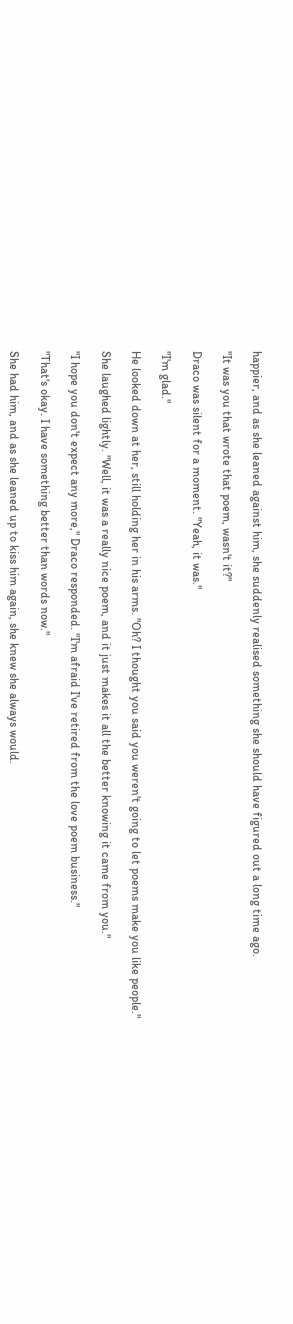happier, and as she leaned against him, she suddenly realised something she should have figured out a long time ago.

"It was you that wrote that poem, wasn't it?"

Draco was silent for a moment. "Yeah, it was."

"I'm glad."

He looked down at her, still holding her in his arms. "Oh? I thought you said you weren't going to let poems make you like people."

She laughed lightly. "Well, it was a really nice poem, and it just makes it all the better knowing it came from you."

"I hope you don't expect any more," Draco responded. "I'm afraid I've retired from the love poem business."

"That's okay. I have something better than words now."

She had him, and as she leaned up to kiss him again, she knew she always would.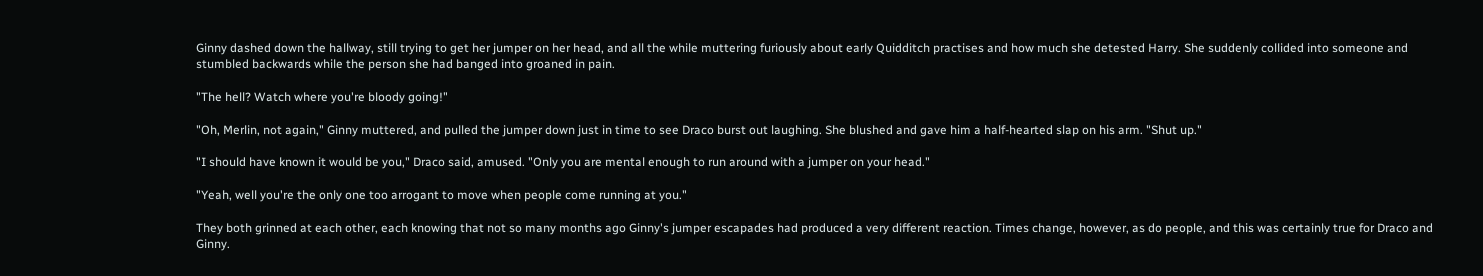Ginny dashed down the hallway, still trying to get her jumper on her head, and all the while muttering furiously about early Quidditch practises and how much she detested Harry. She suddenly collided into someone and stumbled backwards while the person she had banged into groaned in pain.

"The hell? Watch where you're bloody going!"

"Oh, Merlin, not again," Ginny muttered, and pulled the jumper down just in time to see Draco burst out laughing. She blushed and gave him a half-hearted slap on his arm. "Shut up."

"I should have known it would be you," Draco said, amused. "Only you are mental enough to run around with a jumper on your head."

"Yeah, well you're the only one too arrogant to move when people come running at you."

They both grinned at each other, each knowing that not so many months ago Ginny's jumper escapades had produced a very different reaction. Times change, however, as do people, and this was certainly true for Draco and Ginny.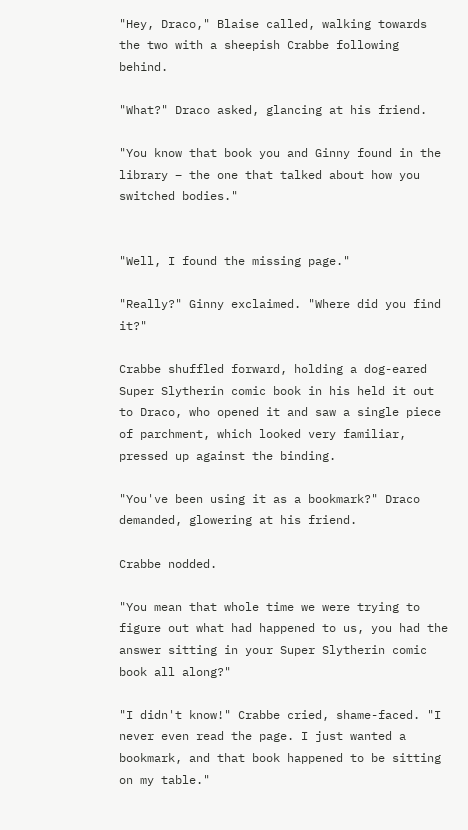"Hey, Draco," Blaise called, walking towards the two with a sheepish Crabbe following behind.

"What?" Draco asked, glancing at his friend.

"You know that book you and Ginny found in the library – the one that talked about how you switched bodies."


"Well, I found the missing page."

"Really?" Ginny exclaimed. "Where did you find it?"

Crabbe shuffled forward, holding a dog-eared Super Slytherin comic book in his held it out to Draco, who opened it and saw a single piece of parchment, which looked very familiar, pressed up against the binding.

"You've been using it as a bookmark?" Draco demanded, glowering at his friend.

Crabbe nodded.

"You mean that whole time we were trying to figure out what had happened to us, you had the answer sitting in your Super Slytherin comic book all along?"

"I didn't know!" Crabbe cried, shame-faced. "I never even read the page. I just wanted a bookmark, and that book happened to be sitting on my table."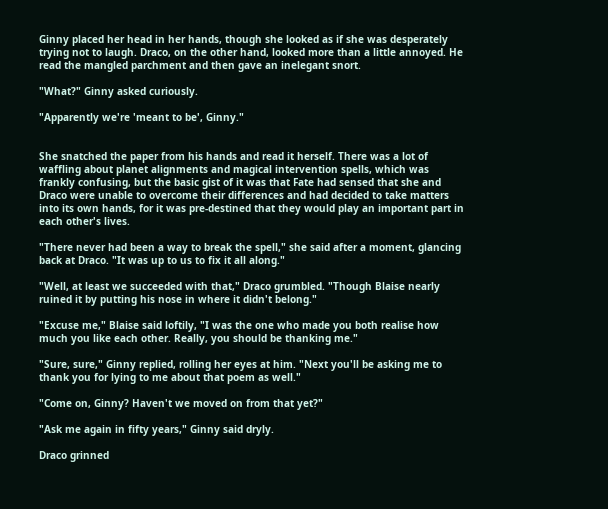Ginny placed her head in her hands, though she looked as if she was desperately trying not to laugh. Draco, on the other hand, looked more than a little annoyed. He read the mangled parchment and then gave an inelegant snort.

"What?" Ginny asked curiously.

"Apparently we're 'meant to be', Ginny."


She snatched the paper from his hands and read it herself. There was a lot of waffling about planet alignments and magical intervention spells, which was frankly confusing, but the basic gist of it was that Fate had sensed that she and Draco were unable to overcome their differences and had decided to take matters into its own hands, for it was pre-destined that they would play an important part in each other's lives.

"There never had been a way to break the spell," she said after a moment, glancing back at Draco. "It was up to us to fix it all along."

"Well, at least we succeeded with that," Draco grumbled. "Though Blaise nearly ruined it by putting his nose in where it didn't belong."

"Excuse me," Blaise said loftily, "I was the one who made you both realise how much you like each other. Really, you should be thanking me."

"Sure, sure," Ginny replied, rolling her eyes at him. "Next you'll be asking me to thank you for lying to me about that poem as well."

"Come on, Ginny? Haven't we moved on from that yet?"

"Ask me again in fifty years," Ginny said dryly.

Draco grinned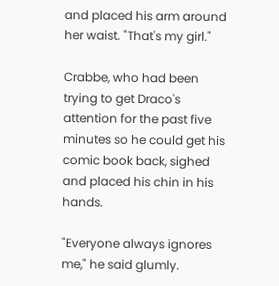and placed his arm around her waist. "That's my girl."

Crabbe, who had been trying to get Draco's attention for the past five minutes so he could get his comic book back, sighed and placed his chin in his hands.

"Everyone always ignores me," he said glumly.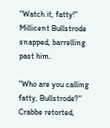"Watch it, fatty!" Millicent Bullstrode snapped, barrelling past him.

"Who are you calling fatty, Bullstrode?" Crabbe retorted,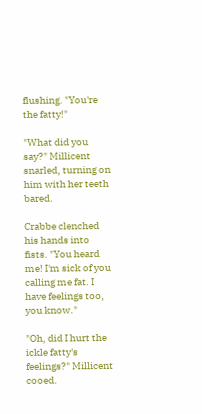flushing. "You're the fatty!"

"What did you say?" Millicent snarled, turning on him with her teeth bared.

Crabbe clenched his hands into fists. "You heard me! I'm sick of you calling me fat. I have feelings too, you know."

"Oh, did I hurt the ickle fatty's feelings?" Millicent cooed.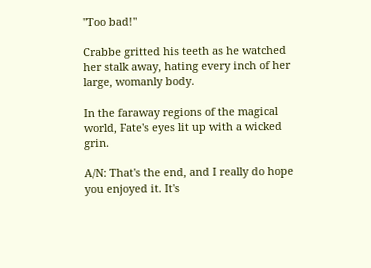"Too bad!"

Crabbe gritted his teeth as he watched her stalk away, hating every inch of her large, womanly body.

In the faraway regions of the magical world, Fate's eyes lit up with a wicked grin.

A/N: That's the end, and I really do hope you enjoyed it. It's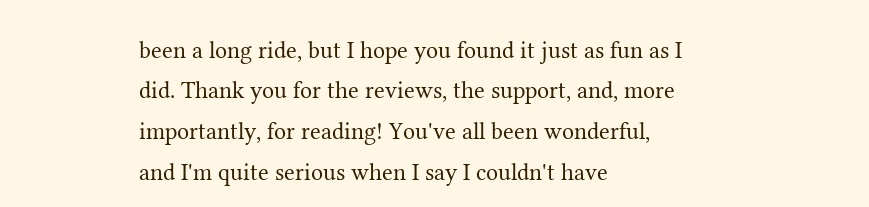been a long ride, but I hope you found it just as fun as I did. Thank you for the reviews, the support, and, more importantly, for reading! You've all been wonderful, and I'm quite serious when I say I couldn't have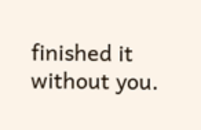finished it without you.